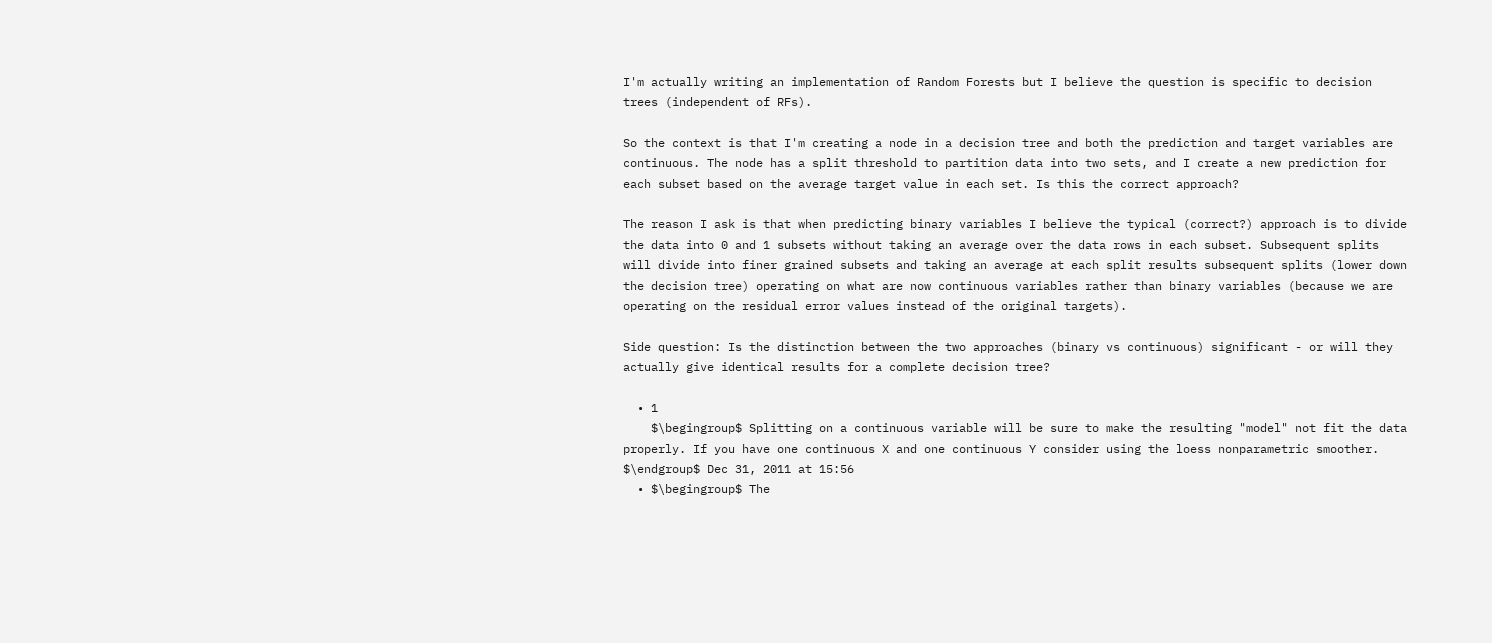I'm actually writing an implementation of Random Forests but I believe the question is specific to decision trees (independent of RFs).

So the context is that I'm creating a node in a decision tree and both the prediction and target variables are continuous. The node has a split threshold to partition data into two sets, and I create a new prediction for each subset based on the average target value in each set. Is this the correct approach?

The reason I ask is that when predicting binary variables I believe the typical (correct?) approach is to divide the data into 0 and 1 subsets without taking an average over the data rows in each subset. Subsequent splits will divide into finer grained subsets and taking an average at each split results subsequent splits (lower down the decision tree) operating on what are now continuous variables rather than binary variables (because we are operating on the residual error values instead of the original targets).

Side question: Is the distinction between the two approaches (binary vs continuous) significant - or will they actually give identical results for a complete decision tree?

  • 1
    $\begingroup$ Splitting on a continuous variable will be sure to make the resulting "model" not fit the data properly. If you have one continuous X and one continuous Y consider using the loess nonparametric smoother. $\endgroup$ Dec 31, 2011 at 15:56
  • $\begingroup$ The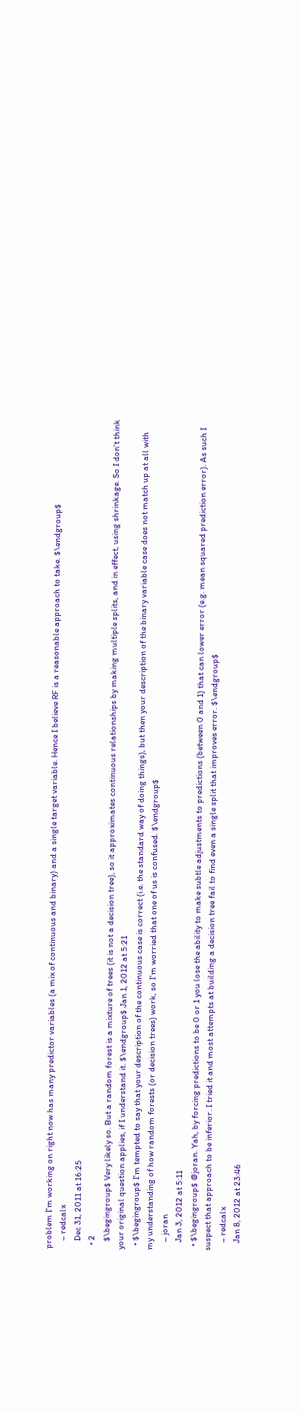problem I'm working on right now has many predictor variables (a mix of continuous and binary) and a single target variable. Hence I believe RF is a reasonable approach to take. $\endgroup$
    – redcalx
    Dec 31, 2011 at 16:25
  • 2
    $\begingroup$ Very likely so. But a random forest is a mixture of trees (it is not a decision tree), so it approximates continuous relationships by making multiple splits, and in effect, using shrinkage. So I don't think your original question applies, if I understand it. $\endgroup$ Jan 1, 2012 at 5:21
  • $\begingroup$ I'm tempted to say that your description of the continuous case is correct (i.e. the standard way of doing things), but then your description of the binary variable case does not match up at all with my understanding of how random forests (or decision trees) work, so I'm worried that one of us is confused. $\endgroup$
    – joran
    Jan 3, 2012 at 5:11
  • $\begingroup$ @joran. Yah, by forcing predictions to be 0 or 1 you lose the ability to make subtle adjustments to predictions (between 0 and 1) that can lower error (e.g. mean squared prediction error). As such I suspect that approach to be inferior. I tried it and most attempts at building a decision tree fail to find even a single split that improves error. $\endgroup$
    – redcalx
    Jan 8, 2012 at 23:46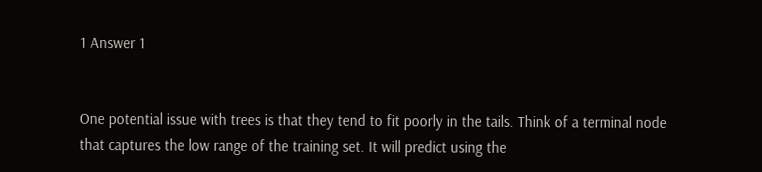1 Answer 1


One potential issue with trees is that they tend to fit poorly in the tails. Think of a terminal node that captures the low range of the training set. It will predict using the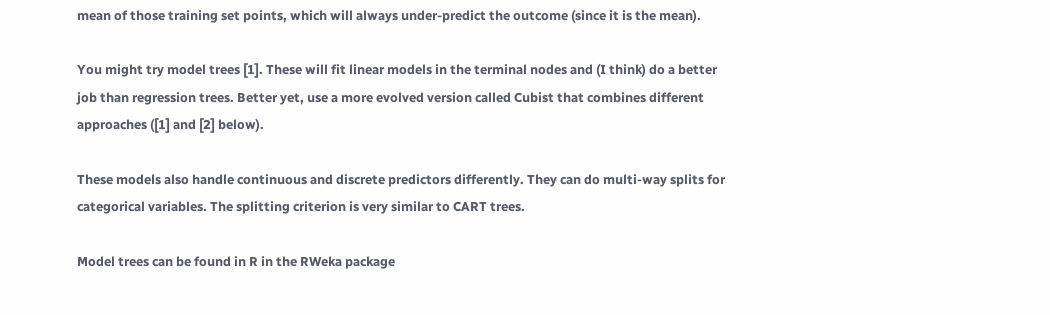mean of those training set points, which will always under-predict the outcome (since it is the mean).

You might try model trees [1]. These will fit linear models in the terminal nodes and (I think) do a better job than regression trees. Better yet, use a more evolved version called Cubist that combines different approaches ([1] and [2] below).

These models also handle continuous and discrete predictors differently. They can do multi-way splits for categorical variables. The splitting criterion is very similar to CART trees.

Model trees can be found in R in the RWeka package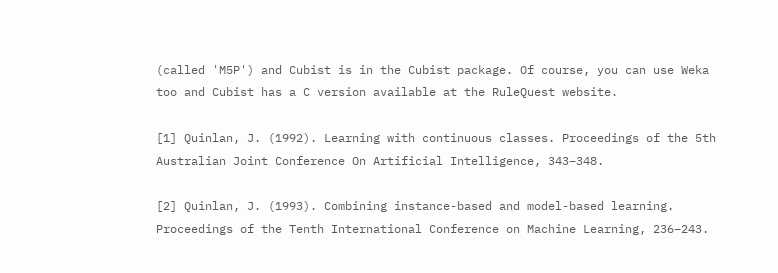(called 'M5P') and Cubist is in the Cubist package. Of course, you can use Weka too and Cubist has a C version available at the RuleQuest website.

[1] Quinlan, J. (1992). Learning with continuous classes. Proceedings of the 5th Australian Joint Conference On Artificial Intelligence, 343–348.

[2] Quinlan, J. (1993). Combining instance-based and model-based learning. Proceedings of the Tenth International Conference on Machine Learning, 236–243.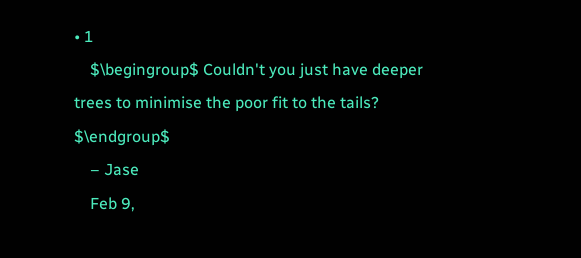• 1
    $\begingroup$ Couldn't you just have deeper trees to minimise the poor fit to the tails? $\endgroup$
    – Jase
    Feb 9,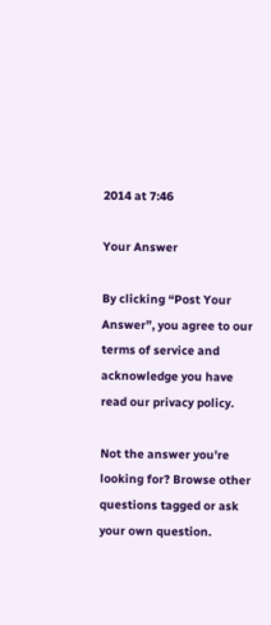2014 at 7:46

Your Answer

By clicking “Post Your Answer”, you agree to our terms of service and acknowledge you have read our privacy policy.

Not the answer you're looking for? Browse other questions tagged or ask your own question.